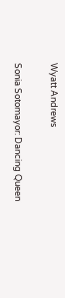Wyatt Andrews

Sonia Sotomayor: Dancing Queen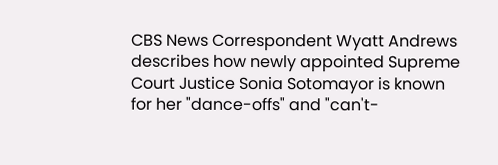CBS News Correspondent Wyatt Andrews describes how newly appointed Supreme Court Justice Sonia Sotomayor is known for her "dance-offs" and "can't-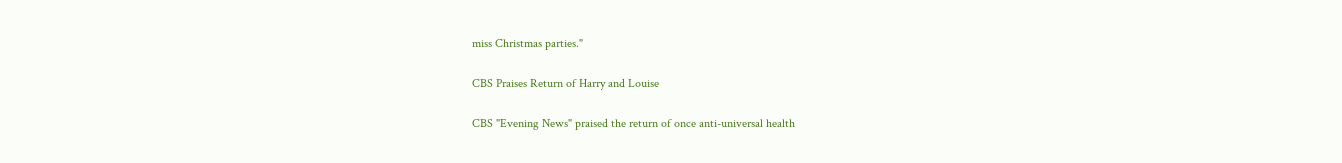miss Christmas parties."

CBS Praises Return of Harry and Louise

CBS "Evening News" praised the return of once anti-universal health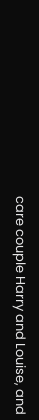care couple Harry and Louise, and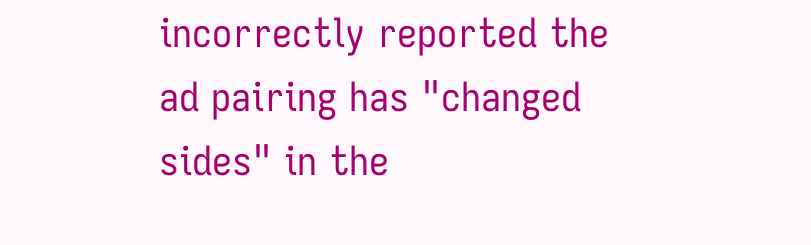incorrectly reported the ad pairing has "changed sides" in the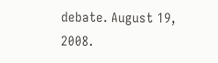debate. August 19, 2008.